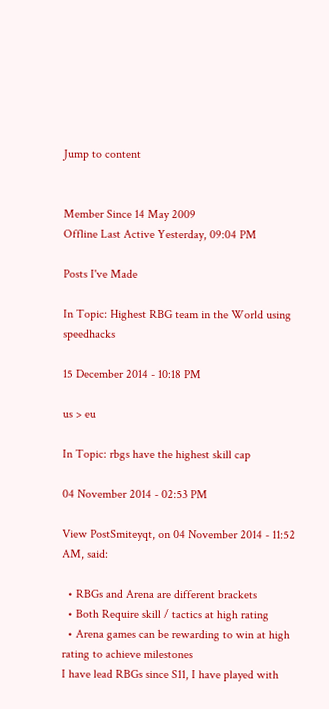Jump to content


Member Since 14 May 2009
Offline Last Active Yesterday, 09:04 PM

Posts I've Made

In Topic: Highest RBG team in the World using speedhacks

15 December 2014 - 10:18 PM

us > eu

In Topic: rbgs have the highest skill cap

04 November 2014 - 02:53 PM

View PostSmiteyqt, on 04 November 2014 - 11:52 AM, said:

  • RBGs and Arena are different brackets
  • Both Require skill / tactics at high rating
  • Arena games can be rewarding to win at high rating to achieve milestones
I have lead RBGs since S11, I have played with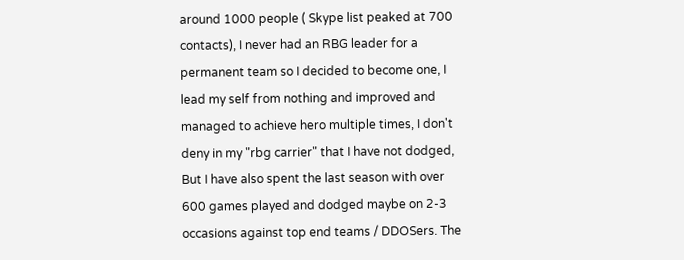around 1000 people ( Skype list peaked at 700 contacts), I never had an RBG leader for a permanent team so I decided to become one, I lead my self from nothing and improved and managed to achieve hero multiple times, I don't deny in my "rbg carrier" that I have not dodged, But I have also spent the last season with over 600 games played and dodged maybe on 2-3 occasions against top end teams / DDOSers. The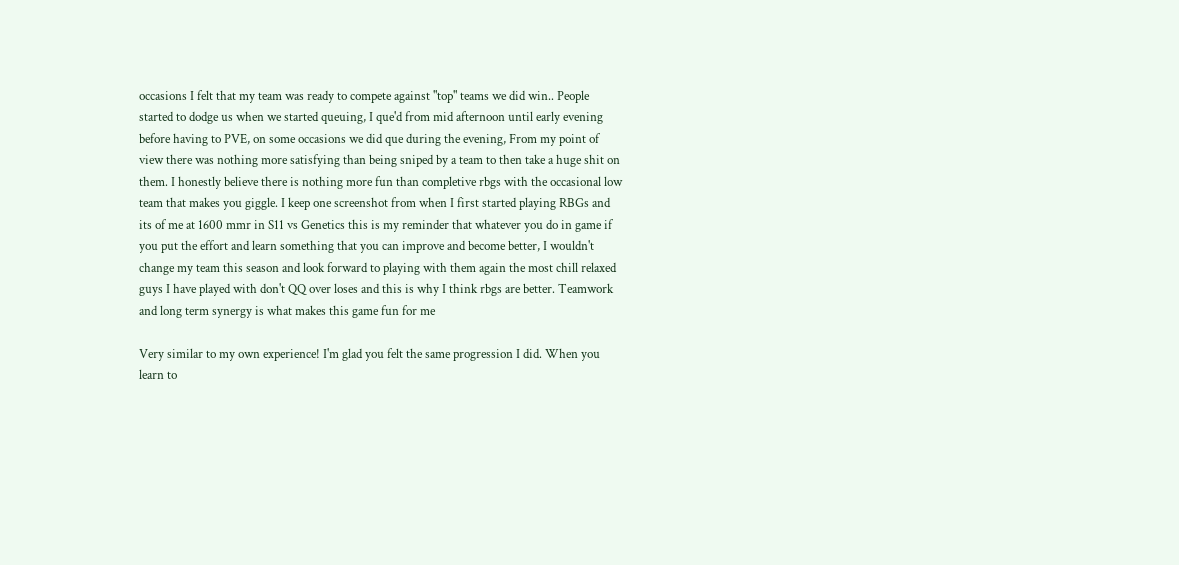occasions I felt that my team was ready to compete against "top" teams we did win.. People started to dodge us when we started queuing, I que'd from mid afternoon until early evening before having to PVE, on some occasions we did que during the evening, From my point of view there was nothing more satisfying than being sniped by a team to then take a huge shit on them. I honestly believe there is nothing more fun than completive rbgs with the occasional low team that makes you giggle. I keep one screenshot from when I first started playing RBGs and its of me at 1600 mmr in S11 vs Genetics this is my reminder that whatever you do in game if you put the effort and learn something that you can improve and become better, I wouldn't change my team this season and look forward to playing with them again the most chill relaxed guys I have played with don't QQ over loses and this is why I think rbgs are better. Teamwork and long term synergy is what makes this game fun for me

Very similar to my own experience! I'm glad you felt the same progression I did. When you learn to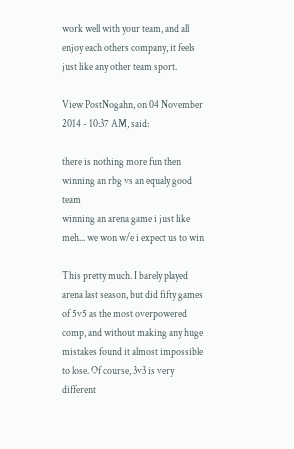work well with your team, and all enjoy each others company, it feels just like any other team sport.

View PostNogahn, on 04 November 2014 - 10:37 AM, said:

there is nothing more fun then winning an rbg vs an equaly good team
winning an arena game i just like meh... we won w/e i expect us to win

This pretty much. I barely played arena last season, but did fifty games of 5v5 as the most overpowered comp, and without making any huge mistakes found it almost impossible to lose. Of course, 3v3 is very different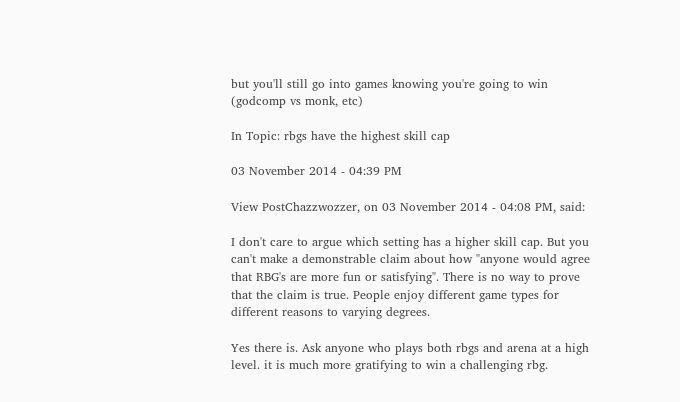but you'll still go into games knowing you're going to win (godcomp vs monk, etc)

In Topic: rbgs have the highest skill cap

03 November 2014 - 04:39 PM

View PostChazzwozzer, on 03 November 2014 - 04:08 PM, said:

I don't care to argue which setting has a higher skill cap. But you can't make a demonstrable claim about how "anyone would agree that RBG's are more fun or satisfying". There is no way to prove that the claim is true. People enjoy different game types for different reasons to varying degrees.

Yes there is. Ask anyone who plays both rbgs and arena at a high level. it is much more gratifying to win a challenging rbg.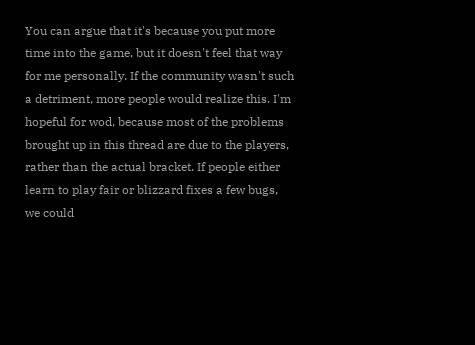You can argue that it's because you put more time into the game, but it doesn't feel that way for me personally. If the community wasn't such a detriment, more people would realize this. I'm hopeful for wod, because most of the problems brought up in this thread are due to the players, rather than the actual bracket. If people either learn to play fair or blizzard fixes a few bugs, we could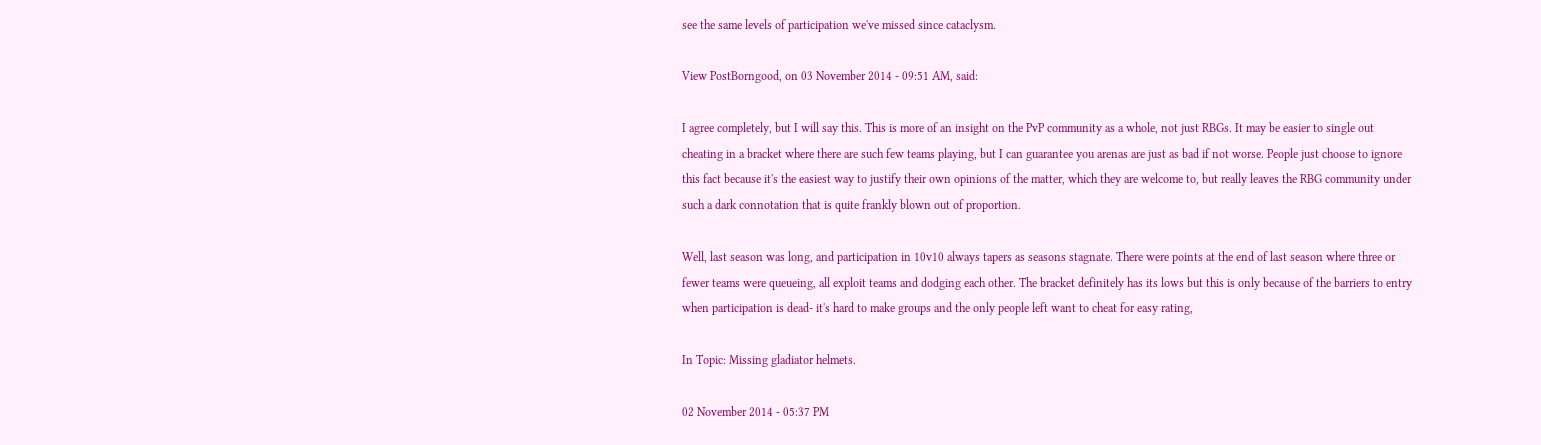see the same levels of participation we've missed since cataclysm.

View PostBorngood, on 03 November 2014 - 09:51 AM, said:

I agree completely, but I will say this. This is more of an insight on the PvP community as a whole, not just RBGs. It may be easier to single out cheating in a bracket where there are such few teams playing, but I can guarantee you arenas are just as bad if not worse. People just choose to ignore this fact because it's the easiest way to justify their own opinions of the matter, which they are welcome to, but really leaves the RBG community under such a dark connotation that is quite frankly blown out of proportion.

Well, last season was long, and participation in 10v10 always tapers as seasons stagnate. There were points at the end of last season where three or fewer teams were queueing, all exploit teams and dodging each other. The bracket definitely has its lows but this is only because of the barriers to entry when participation is dead- it's hard to make groups and the only people left want to cheat for easy rating,

In Topic: Missing gladiator helmets.

02 November 2014 - 05:37 PM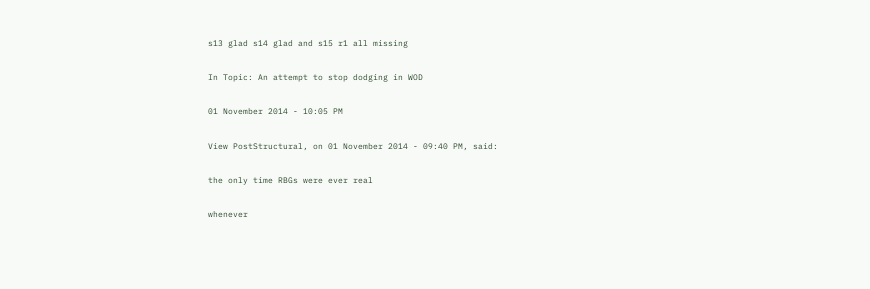s13 glad s14 glad and s15 r1 all missing

In Topic: An attempt to stop dodging in WOD

01 November 2014 - 10:05 PM

View PostStructural, on 01 November 2014 - 09:40 PM, said:

the only time RBGs were ever real

whenever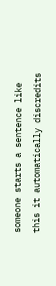someone starts a sentence like this it automatically discredits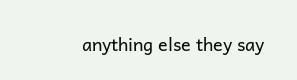anything else they say